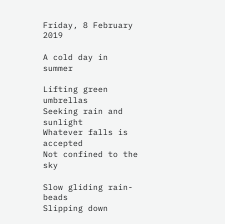Friday, 8 February 2019

A cold day in summer

Lifting green umbrellas
Seeking rain and sunlight
Whatever falls is accepted
Not confined to the sky

Slow gliding rain-beads
Slipping down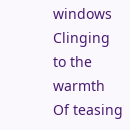windows
Clinging to the warmth
Of teasing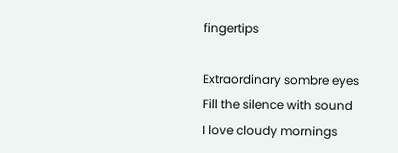fingertips

Extraordinary sombre eyes
Fill the silence with sound
I love cloudy mornings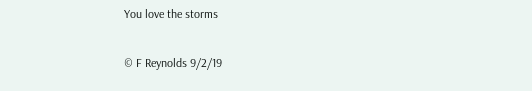You love the storms

© F Reynolds 9/2/19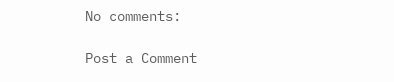No comments:

Post a Comment